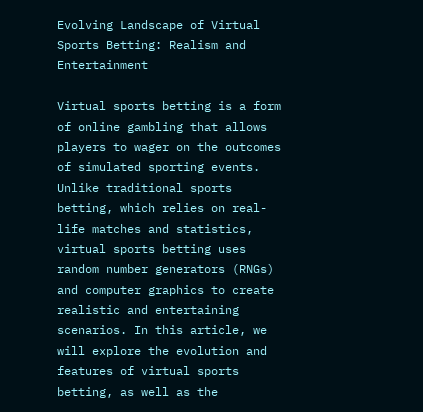Evolving Landscape of Virtual Sports Betting: Realism and Entertainment

Virtual sports betting is a form of online gambling that allows players to wager on the outcomes of simulated sporting events. Unlike traditional sports betting, which relies on real-life matches and statistics, virtual sports betting uses random number generators (RNGs) and computer graphics to create realistic and entertaining scenarios. In this article, we will explore the evolution and features of virtual sports betting, as well as the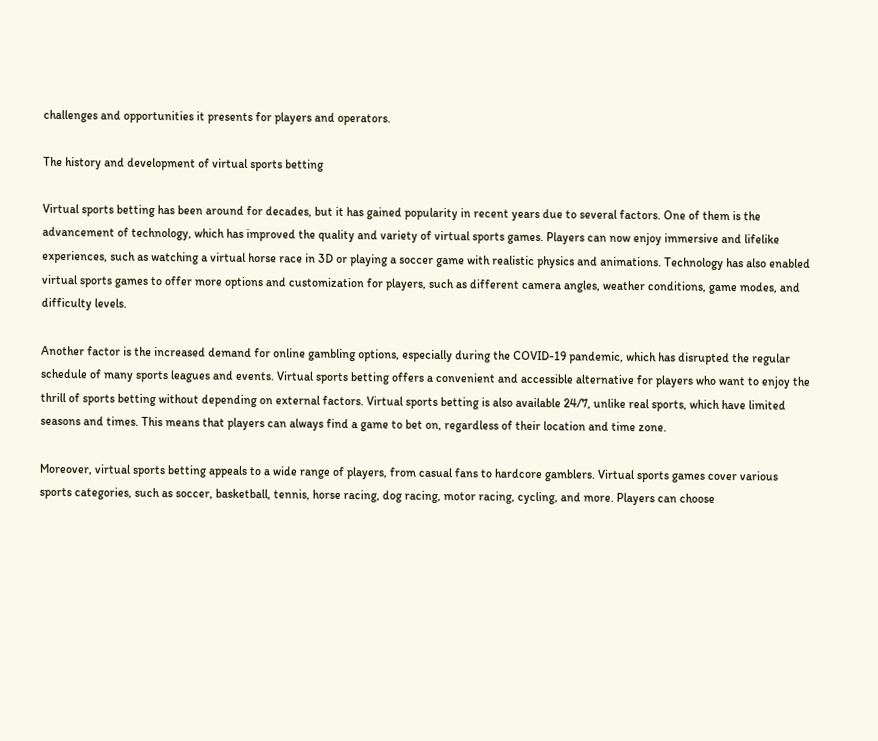challenges and opportunities it presents for players and operators.

The history and development of virtual sports betting

Virtual sports betting has been around for decades, but it has gained popularity in recent years due to several factors. One of them is the advancement of technology, which has improved the quality and variety of virtual sports games. Players can now enjoy immersive and lifelike experiences, such as watching a virtual horse race in 3D or playing a soccer game with realistic physics and animations. Technology has also enabled virtual sports games to offer more options and customization for players, such as different camera angles, weather conditions, game modes, and difficulty levels.

Another factor is the increased demand for online gambling options, especially during the COVID-19 pandemic, which has disrupted the regular schedule of many sports leagues and events. Virtual sports betting offers a convenient and accessible alternative for players who want to enjoy the thrill of sports betting without depending on external factors. Virtual sports betting is also available 24/7, unlike real sports, which have limited seasons and times. This means that players can always find a game to bet on, regardless of their location and time zone.

Moreover, virtual sports betting appeals to a wide range of players, from casual fans to hardcore gamblers. Virtual sports games cover various sports categories, such as soccer, basketball, tennis, horse racing, dog racing, motor racing, cycling, and more. Players can choose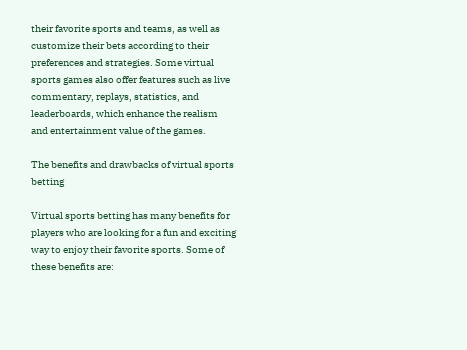their favorite sports and teams, as well as customize their bets according to their preferences and strategies. Some virtual sports games also offer features such as live commentary, replays, statistics, and leaderboards, which enhance the realism and entertainment value of the games.

The benefits and drawbacks of virtual sports betting

Virtual sports betting has many benefits for players who are looking for a fun and exciting way to enjoy their favorite sports. Some of these benefits are: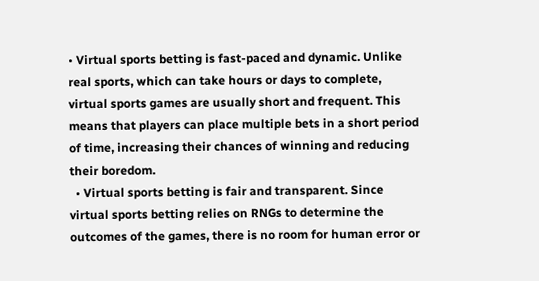• Virtual sports betting is fast-paced and dynamic. Unlike real sports, which can take hours or days to complete, virtual sports games are usually short and frequent. This means that players can place multiple bets in a short period of time, increasing their chances of winning and reducing their boredom.
  • Virtual sports betting is fair and transparent. Since virtual sports betting relies on RNGs to determine the outcomes of the games, there is no room for human error or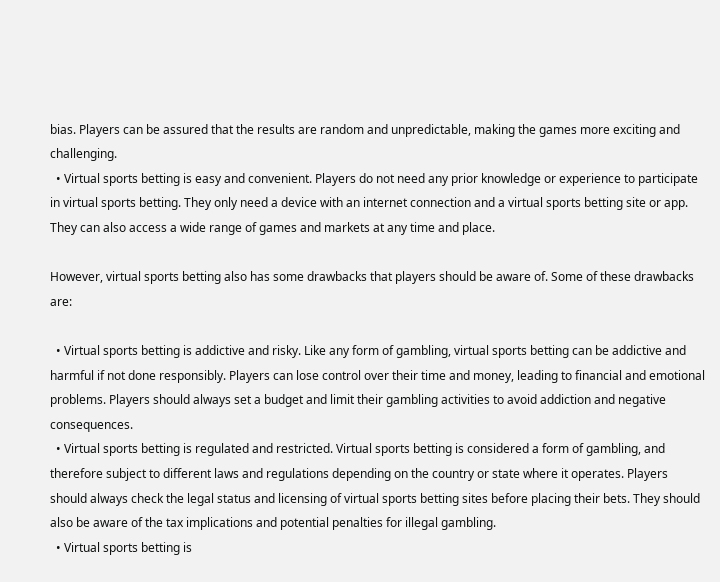bias. Players can be assured that the results are random and unpredictable, making the games more exciting and challenging.
  • Virtual sports betting is easy and convenient. Players do not need any prior knowledge or experience to participate in virtual sports betting. They only need a device with an internet connection and a virtual sports betting site or app. They can also access a wide range of games and markets at any time and place.

However, virtual sports betting also has some drawbacks that players should be aware of. Some of these drawbacks are:

  • Virtual sports betting is addictive and risky. Like any form of gambling, virtual sports betting can be addictive and harmful if not done responsibly. Players can lose control over their time and money, leading to financial and emotional problems. Players should always set a budget and limit their gambling activities to avoid addiction and negative consequences.
  • Virtual sports betting is regulated and restricted. Virtual sports betting is considered a form of gambling, and therefore subject to different laws and regulations depending on the country or state where it operates. Players should always check the legal status and licensing of virtual sports betting sites before placing their bets. They should also be aware of the tax implications and potential penalties for illegal gambling.
  • Virtual sports betting is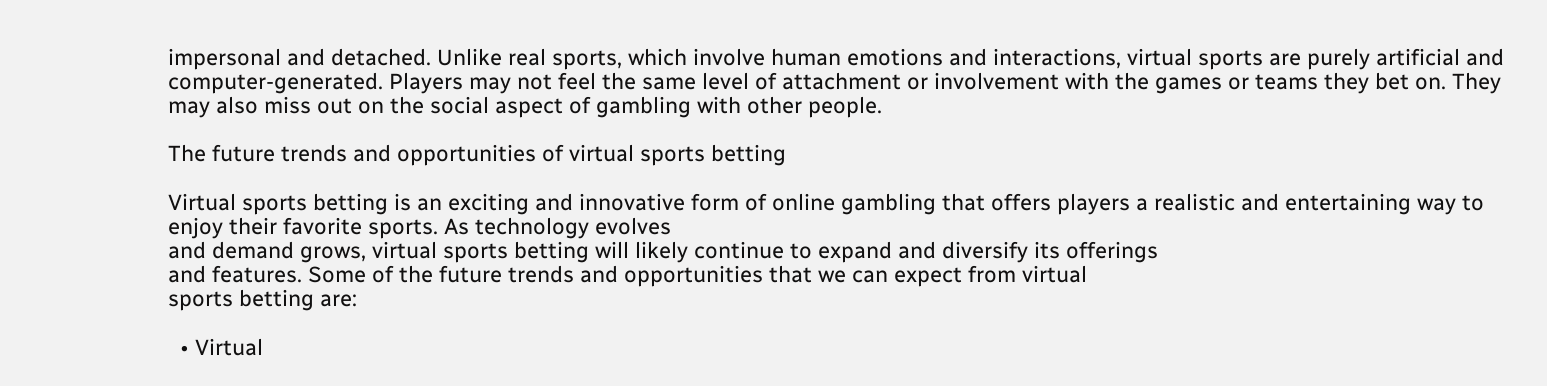impersonal and detached. Unlike real sports, which involve human emotions and interactions, virtual sports are purely artificial and computer-generated. Players may not feel the same level of attachment or involvement with the games or teams they bet on. They may also miss out on the social aspect of gambling with other people.

The future trends and opportunities of virtual sports betting

Virtual sports betting is an exciting and innovative form of online gambling that offers players a realistic and entertaining way to enjoy their favorite sports. As technology evolves
and demand grows, virtual sports betting will likely continue to expand and diversify its offerings
and features. Some of the future trends and opportunities that we can expect from virtual
sports betting are:

  • Virtual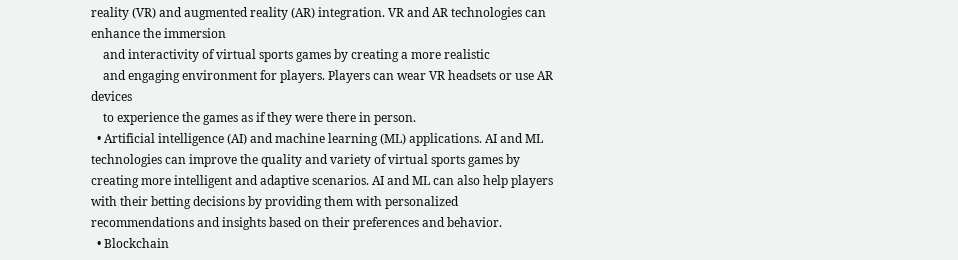reality (VR) and augmented reality (AR) integration. VR and AR technologies can enhance the immersion
    and interactivity of virtual sports games by creating a more realistic
    and engaging environment for players. Players can wear VR headsets or use AR devices
    to experience the games as if they were there in person.
  • Artificial intelligence (AI) and machine learning (ML) applications. AI and ML technologies can improve the quality and variety of virtual sports games by creating more intelligent and adaptive scenarios. AI and ML can also help players with their betting decisions by providing them with personalized recommendations and insights based on their preferences and behavior.
  • Blockchain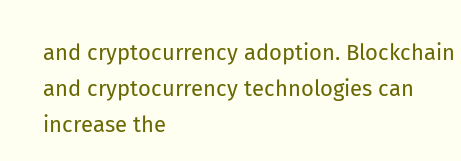and cryptocurrency adoption. Blockchain and cryptocurrency technologies can increase the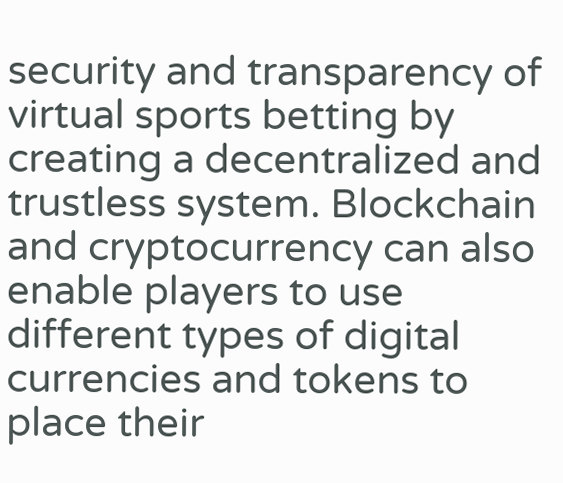security and transparency of virtual sports betting by creating a decentralized and trustless system. Blockchain and cryptocurrency can also enable players to use different types of digital currencies and tokens to place their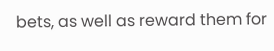bets, as well as reward them for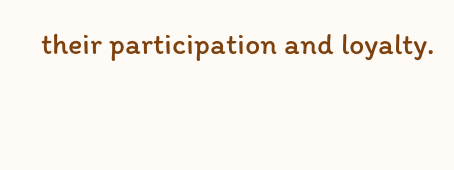their participation and loyalty.